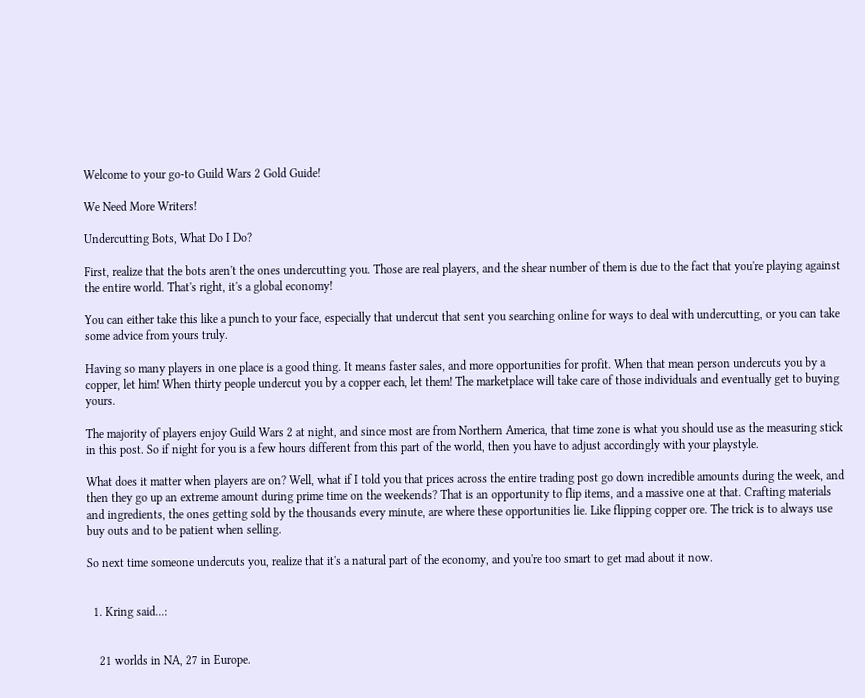Welcome to your go-to Guild Wars 2 Gold Guide!

We Need More Writers!

Undercutting Bots, What Do I Do?

First, realize that the bots aren't the ones undercutting you. Those are real players, and the shear number of them is due to the fact that you're playing against the entire world. That's right, it's a global economy!

You can either take this like a punch to your face, especially that undercut that sent you searching online for ways to deal with undercutting, or you can take some advice from yours truly.

Having so many players in one place is a good thing. It means faster sales, and more opportunities for profit. When that mean person undercuts you by a copper, let him! When thirty people undercut you by a copper each, let them! The marketplace will take care of those individuals and eventually get to buying yours.

The majority of players enjoy Guild Wars 2 at night, and since most are from Northern America, that time zone is what you should use as the measuring stick in this post. So if night for you is a few hours different from this part of the world, then you have to adjust accordingly with your playstyle.

What does it matter when players are on? Well, what if I told you that prices across the entire trading post go down incredible amounts during the week, and then they go up an extreme amount during prime time on the weekends? That is an opportunity to flip items, and a massive one at that. Crafting materials and ingredients, the ones getting sold by the thousands every minute, are where these opportunities lie. Like flipping copper ore. The trick is to always use buy outs and to be patient when selling.

So next time someone undercuts you, realize that it's a natural part of the economy, and you're too smart to get mad about it now.


  1. Kring said...:


    21 worlds in NA, 27 in Europe.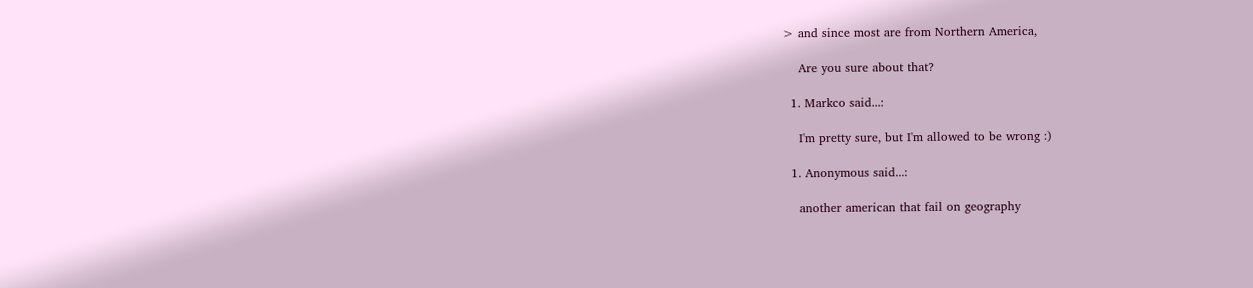> and since most are from Northern America,

    Are you sure about that?

  1. Markco said...:

    I'm pretty sure, but I'm allowed to be wrong :)

  1. Anonymous said...:

    another american that fail on geography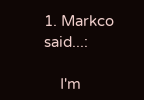1. Markco said...:

    I'm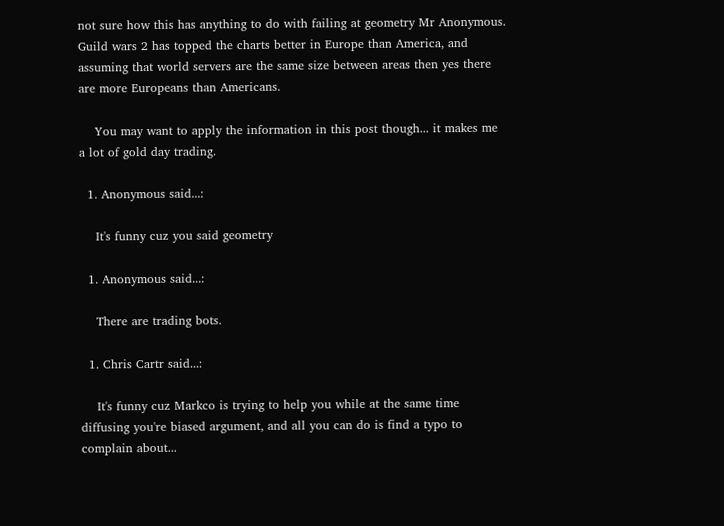not sure how this has anything to do with failing at geometry Mr Anonymous. Guild wars 2 has topped the charts better in Europe than America, and assuming that world servers are the same size between areas then yes there are more Europeans than Americans.

    You may want to apply the information in this post though... it makes me a lot of gold day trading.

  1. Anonymous said...:

    It's funny cuz you said geometry

  1. Anonymous said...:

    There are trading bots.

  1. Chris Cartr said...:

    It's funny cuz Markco is trying to help you while at the same time diffusing you're biased argument, and all you can do is find a typo to complain about...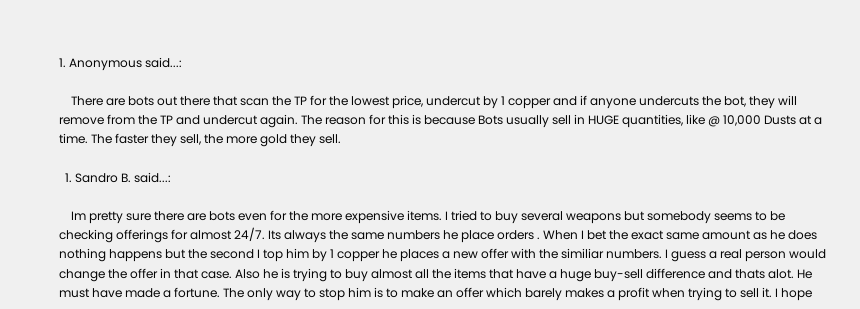1. Anonymous said...:

    There are bots out there that scan the TP for the lowest price, undercut by 1 copper and if anyone undercuts the bot, they will remove from the TP and undercut again. The reason for this is because Bots usually sell in HUGE quantities, like @ 10,000 Dusts at a time. The faster they sell, the more gold they sell.

  1. Sandro B. said...:

    Im pretty sure there are bots even for the more expensive items. I tried to buy several weapons but somebody seems to be checking offerings for almost 24/7. Its always the same numbers he place orders . When I bet the exact same amount as he does nothing happens but the second I top him by 1 copper he places a new offer with the similiar numbers. I guess a real person would change the offer in that case. Also he is trying to buy almost all the items that have a huge buy-sell difference and thats alot. He must have made a fortune. The only way to stop him is to make an offer which barely makes a profit when trying to sell it. I hope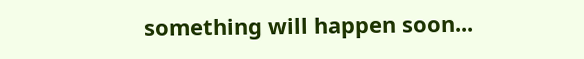something will happen soon...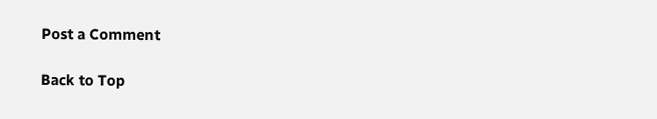Post a Comment

Back to Top